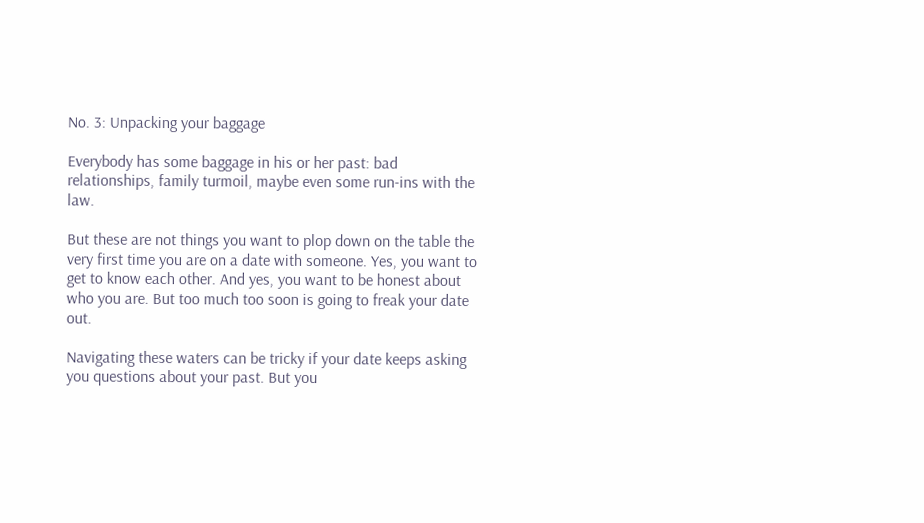No. 3: Unpacking your baggage

Everybody has some baggage in his or her past: bad relationships, family turmoil, maybe even some run-ins with the law.

But these are not things you want to plop down on the table the very first time you are on a date with someone. Yes, you want to get to know each other. And yes, you want to be honest about who you are. But too much too soon is going to freak your date out.

Navigating these waters can be tricky if your date keeps asking you questions about your past. But you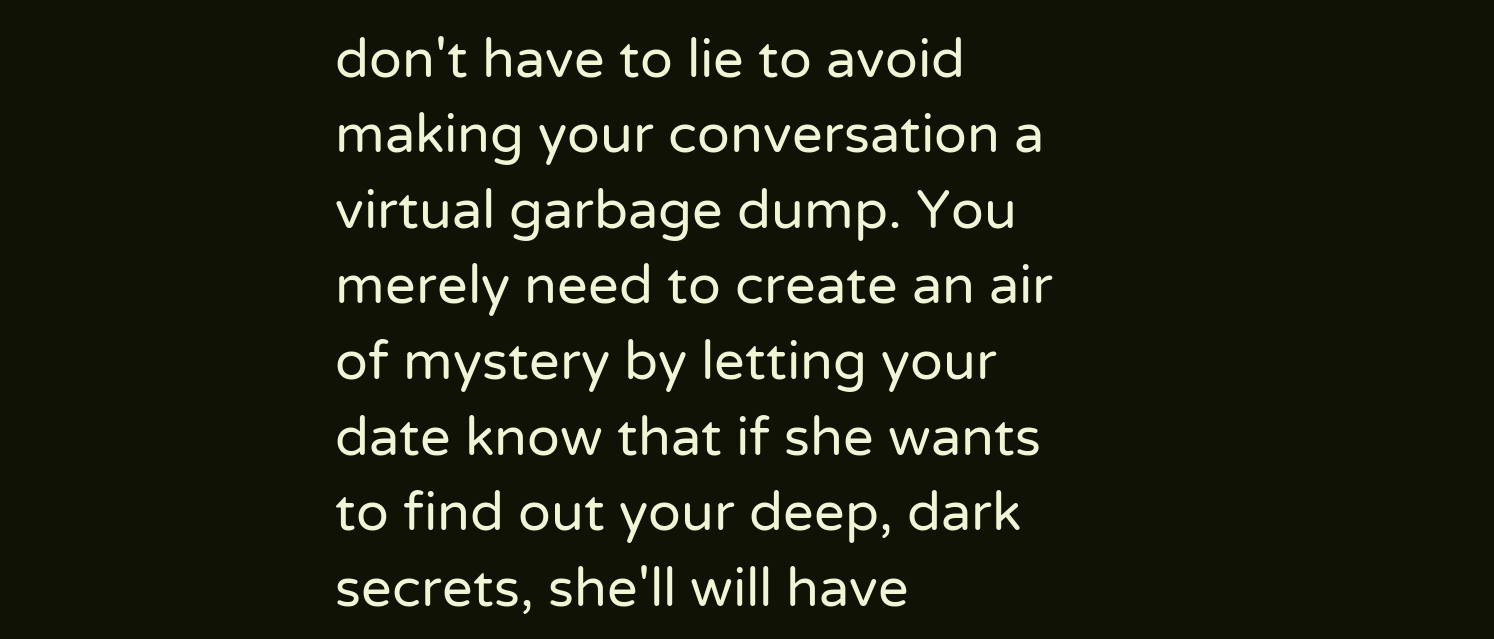don't have to lie to avoid making your conversation a virtual garbage dump. You merely need to create an air of mystery by letting your date know that if she wants to find out your deep, dark secrets, she'll will have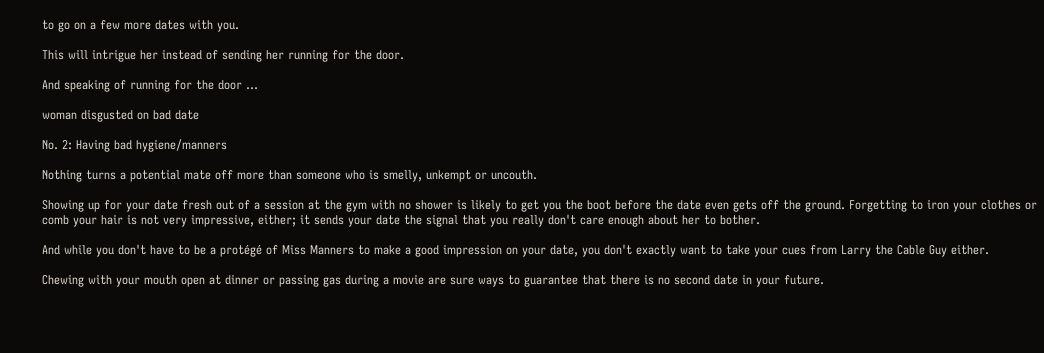to go on a few more dates with you.

This will intrigue her instead of sending her running for the door.

And speaking of running for the door ...

woman disgusted on bad date

No. 2: Having bad hygiene/manners

Nothing turns a potential mate off more than someone who is smelly, unkempt or uncouth.

Showing up for your date fresh out of a session at the gym with no shower is likely to get you the boot before the date even gets off the ground. Forgetting to iron your clothes or comb your hair is not very impressive, either; it sends your date the signal that you really don't care enough about her to bother.

And while you don't have to be a protégé of Miss Manners to make a good impression on your date, you don't exactly want to take your cues from Larry the Cable Guy either.

Chewing with your mouth open at dinner or passing gas during a movie are sure ways to guarantee that there is no second date in your future.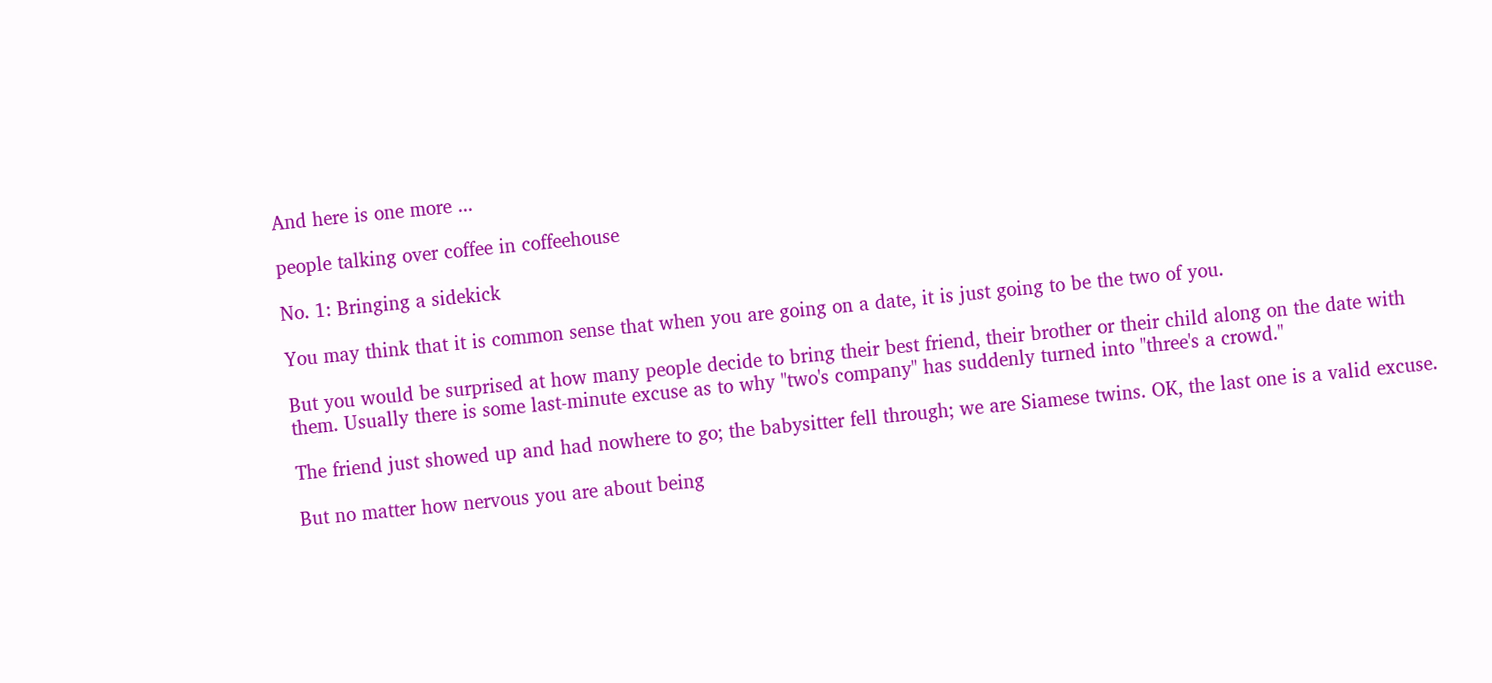And here is one more ...

people talking over coffee in coffeehouse

No. 1: Bringing a sidekick

You may think that it is common sense that when you are going on a date, it is just going to be the two of you.

But you would be surprised at how many people decide to bring their best friend, their brother or their child along on the date with them. Usually there is some last-minute excuse as to why "two's company" has suddenly turned into "three's a crowd."

The friend just showed up and had nowhere to go; the babysitter fell through; we are Siamese twins. OK, the last one is a valid excuse.

But no matter how nervous you are about being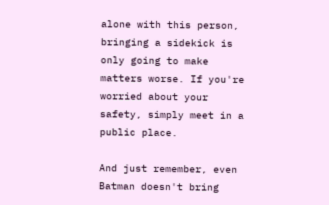alone with this person, bringing a sidekick is only going to make matters worse. If you're worried about your safety, simply meet in a public place.

And just remember, even Batman doesn't bring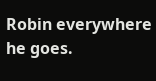Robin everywhere he goes.